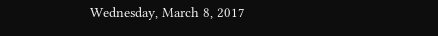Wednesday, March 8, 2017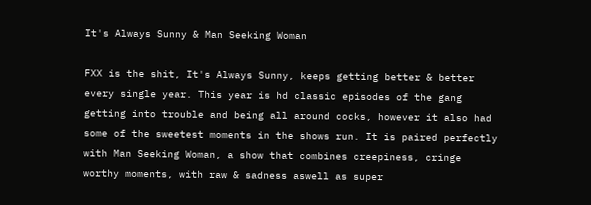It's Always Sunny & Man Seeking Woman

FXX is the shit, It's Always Sunny, keeps getting better & better every single year. This year is hd classic episodes of the gang getting into trouble and being all around cocks, however it also had some of the sweetest moments in the shows run. It is paired perfectly with Man Seeking Woman, a show that combines creepiness, cringe worthy moments, with raw & sadness aswell as super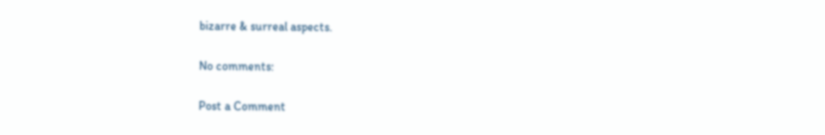bizarre & surreal aspects.

No comments:

Post a Comment